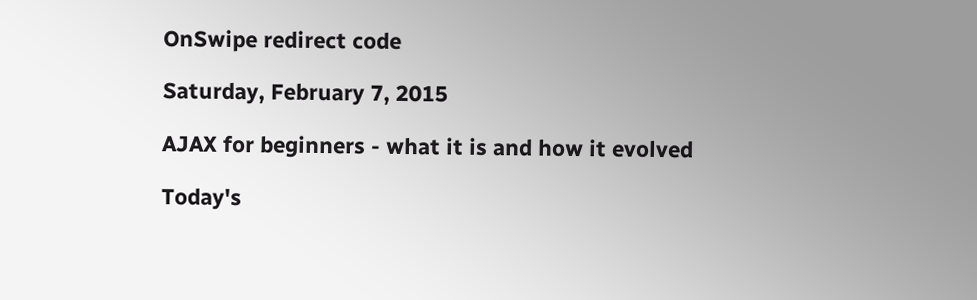OnSwipe redirect code

Saturday, February 7, 2015

AJAX for beginners - what it is and how it evolved

Today's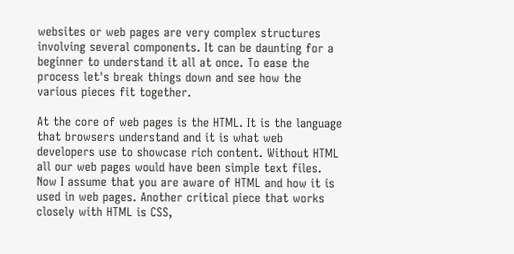websites or web pages are very complex structures involving several components. It can be daunting for a beginner to understand it all at once. To ease the process let's break things down and see how the various pieces fit together.

At the core of web pages is the HTML. It is the language that browsers understand and it is what web developers use to showcase rich content. Without HTML all our web pages would have been simple text files. Now I assume that you are aware of HTML and how it is used in web pages. Another critical piece that works closely with HTML is CSS,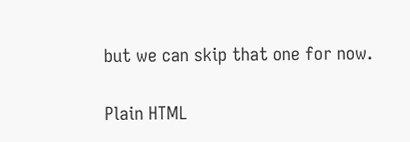but we can skip that one for now.

Plain HTML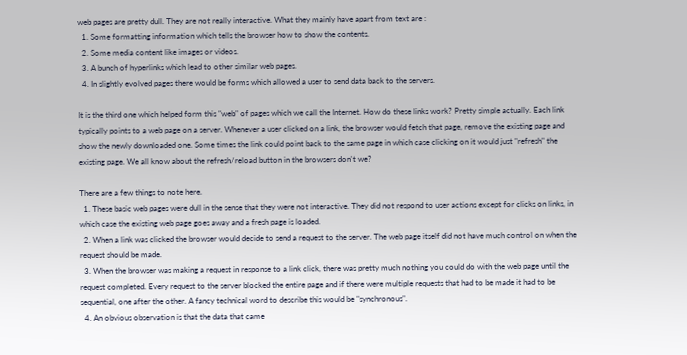web pages are pretty dull. They are not really interactive. What they mainly have apart from text are :
  1. Some formatting information which tells the browser how to show the contents.
  2. Some media content like images or videos.
  3. A bunch of hyperlinks which lead to other similar web pages.
  4. In slightly evolved pages there would be forms which allowed a user to send data back to the servers.

It is the third one which helped form this "web" of pages which we call the Internet. How do these links work? Pretty simple actually. Each link typically points to a web page on a server. Whenever a user clicked on a link, the browser would fetch that page, remove the existing page and show the newly downloaded one. Some times the link could point back to the same page in which case clicking on it would just "refresh" the existing page. We all know about the refresh/reload button in the browsers don't we?

There are a few things to note here.
  1. These basic web pages were dull in the sense that they were not interactive. They did not respond to user actions except for clicks on links, in which case the existing web page goes away and a fresh page is loaded.
  2. When a link was clicked the browser would decide to send a request to the server. The web page itself did not have much control on when the request should be made.
  3. When the browser was making a request in response to a link click, there was pretty much nothing you could do with the web page until the request completed. Every request to the server blocked the entire page and if there were multiple requests that had to be made it had to be sequential, one after the other. A fancy technical word to describe this would be "synchronous".
  4. An obvious observation is that the data that came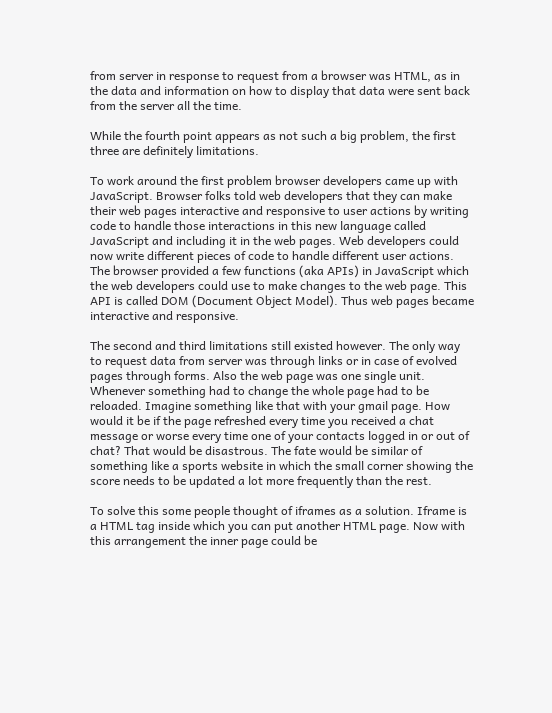from server in response to request from a browser was HTML, as in the data and information on how to display that data were sent back from the server all the time.

While the fourth point appears as not such a big problem, the first three are definitely limitations.

To work around the first problem browser developers came up with JavaScript. Browser folks told web developers that they can make their web pages interactive and responsive to user actions by writing code to handle those interactions in this new language called JavaScript and including it in the web pages. Web developers could now write different pieces of code to handle different user actions. The browser provided a few functions (aka APIs) in JavaScript which the web developers could use to make changes to the web page. This API is called DOM (Document Object Model). Thus web pages became interactive and responsive.

The second and third limitations still existed however. The only way to request data from server was through links or in case of evolved pages through forms. Also the web page was one single unit. Whenever something had to change the whole page had to be reloaded. Imagine something like that with your gmail page. How would it be if the page refreshed every time you received a chat message or worse every time one of your contacts logged in or out of chat? That would be disastrous. The fate would be similar of something like a sports website in which the small corner showing the score needs to be updated a lot more frequently than the rest.

To solve this some people thought of iframes as a solution. Iframe is a HTML tag inside which you can put another HTML page. Now with this arrangement the inner page could be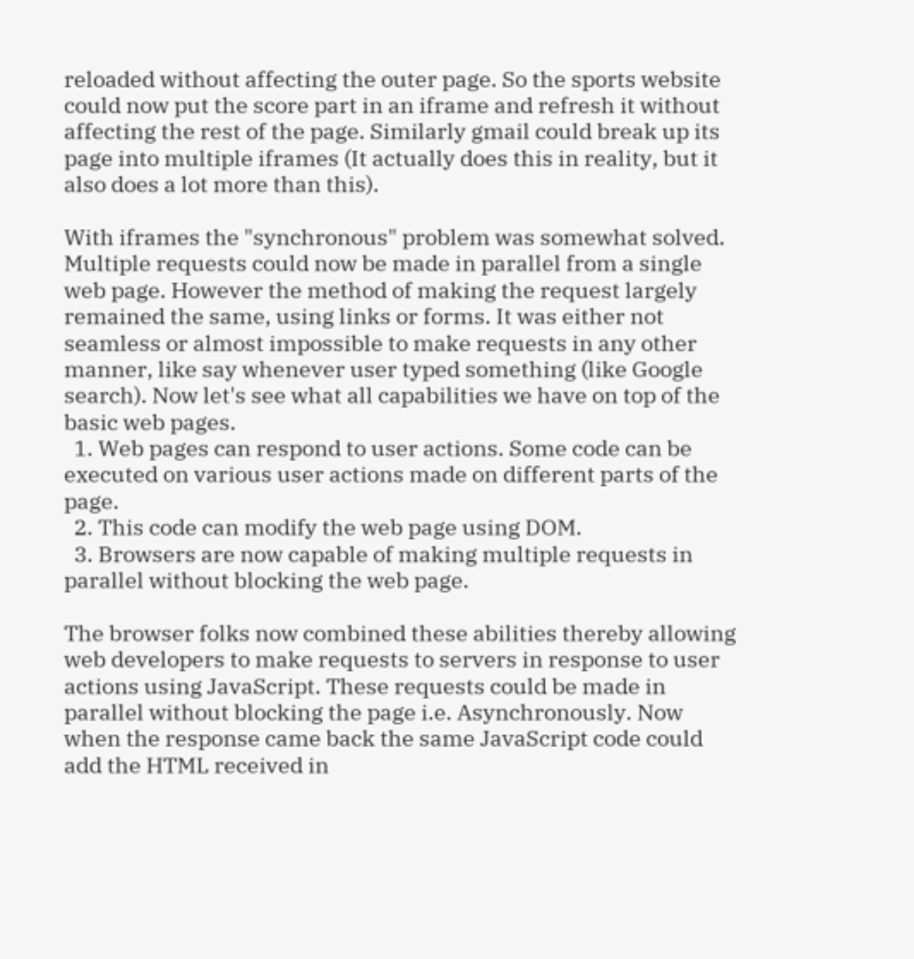reloaded without affecting the outer page. So the sports website could now put the score part in an iframe and refresh it without affecting the rest of the page. Similarly gmail could break up its page into multiple iframes (It actually does this in reality, but it also does a lot more than this).

With iframes the "synchronous" problem was somewhat solved. Multiple requests could now be made in parallel from a single web page. However the method of making the request largely remained the same, using links or forms. It was either not seamless or almost impossible to make requests in any other manner, like say whenever user typed something (like Google search). Now let's see what all capabilities we have on top of the basic web pages.
  1. Web pages can respond to user actions. Some code can be executed on various user actions made on different parts of the page.
  2. This code can modify the web page using DOM.
  3. Browsers are now capable of making multiple requests in parallel without blocking the web page.

The browser folks now combined these abilities thereby allowing web developers to make requests to servers in response to user actions using JavaScript. These requests could be made in parallel without blocking the page i.e. Asynchronously. Now when the response came back the same JavaScript code could add the HTML received in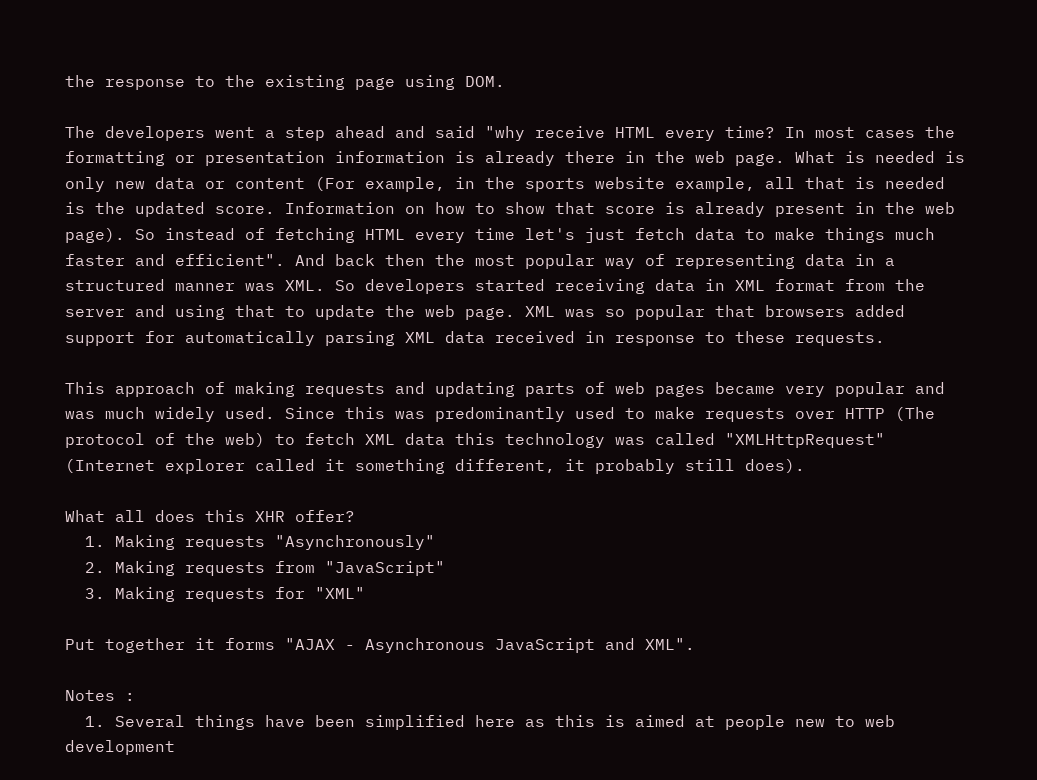the response to the existing page using DOM.

The developers went a step ahead and said "why receive HTML every time? In most cases the formatting or presentation information is already there in the web page. What is needed is only new data or content (For example, in the sports website example, all that is needed is the updated score. Information on how to show that score is already present in the web page). So instead of fetching HTML every time let's just fetch data to make things much faster and efficient". And back then the most popular way of representing data in a structured manner was XML. So developers started receiving data in XML format from the server and using that to update the web page. XML was so popular that browsers added support for automatically parsing XML data received in response to these requests.

This approach of making requests and updating parts of web pages became very popular and was much widely used. Since this was predominantly used to make requests over HTTP (The protocol of the web) to fetch XML data this technology was called "XMLHttpRequest" (Internet explorer called it something different, it probably still does).

What all does this XHR offer?
  1. Making requests "Asynchronously"
  2. Making requests from "JavaScript"
  3. Making requests for "XML"

Put together it forms "AJAX - Asynchronous JavaScript and XML".

Notes :
  1. Several things have been simplified here as this is aimed at people new to web development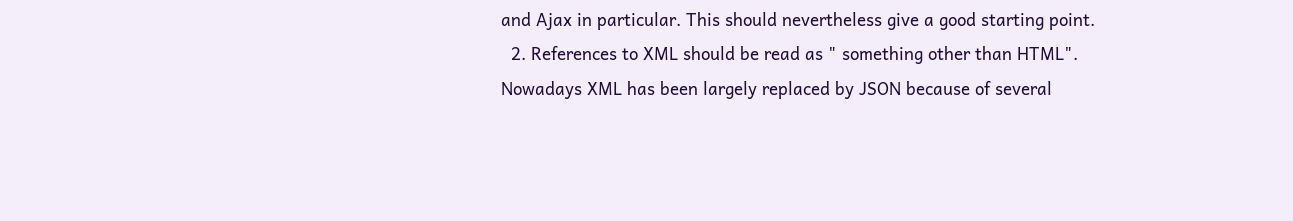and Ajax in particular. This should nevertheless give a good starting point.
  2. References to XML should be read as " something other than HTML". Nowadays XML has been largely replaced by JSON because of several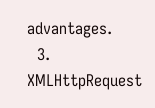advantages.
  3. XMLHttpRequest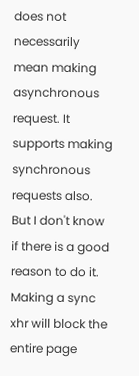does not necessarily mean making asynchronous request. It supports making synchronous requests also. But I don't know if there is a good reason to do it. Making a sync xhr will block the entire page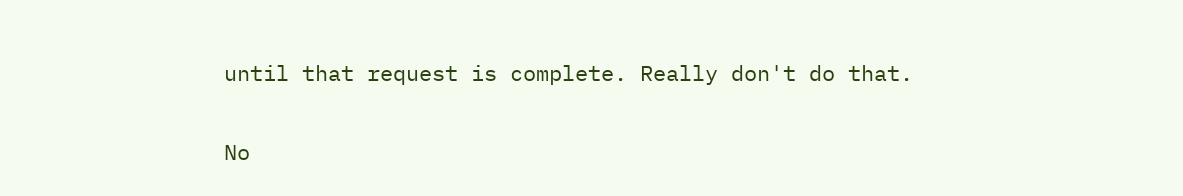until that request is complete. Really don't do that.

No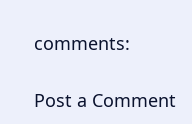comments:

Post a Comment